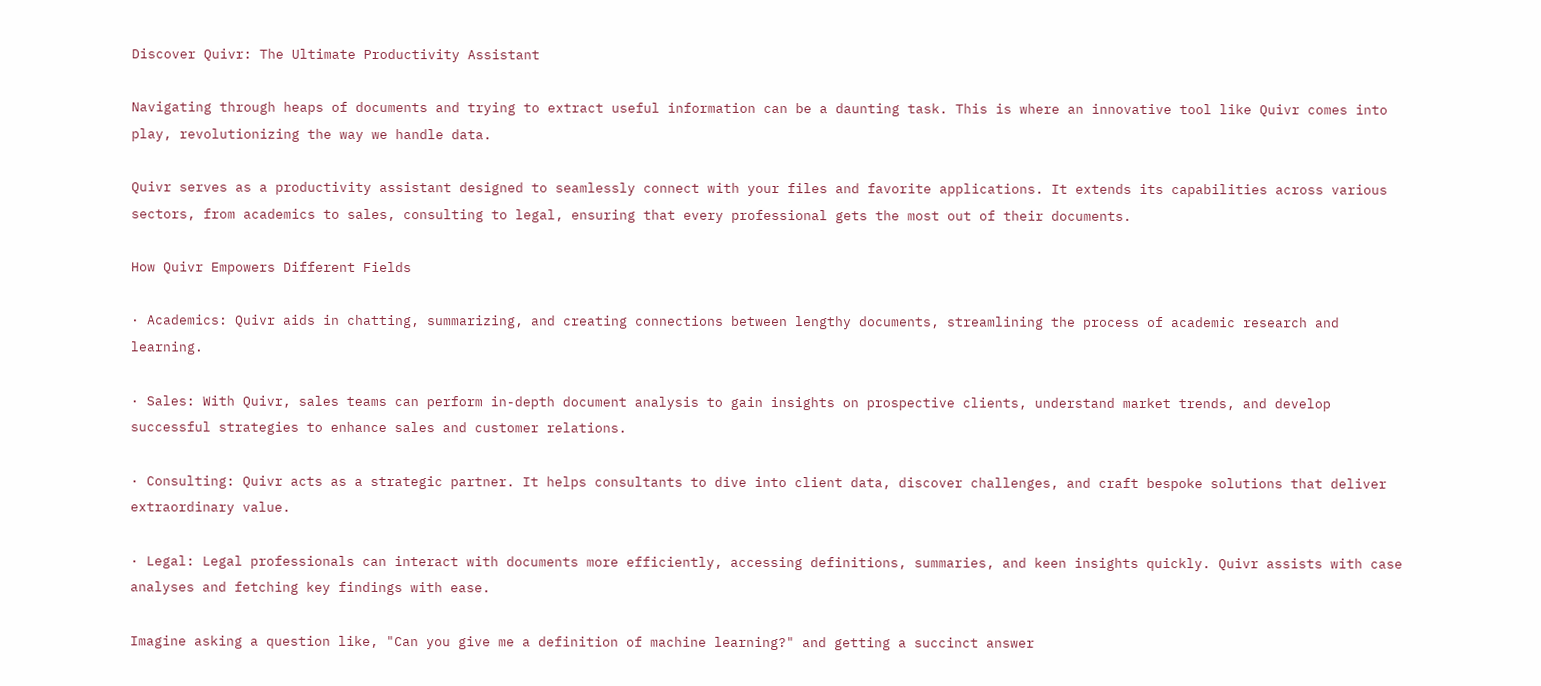Discover Quivr: The Ultimate Productivity Assistant

Navigating through heaps of documents and trying to extract useful information can be a daunting task. This is where an innovative tool like Quivr comes into play, revolutionizing the way we handle data.

Quivr serves as a productivity assistant designed to seamlessly connect with your files and favorite applications. It extends its capabilities across various sectors, from academics to sales, consulting to legal, ensuring that every professional gets the most out of their documents.

How Quivr Empowers Different Fields

· Academics: Quivr aids in chatting, summarizing, and creating connections between lengthy documents, streamlining the process of academic research and learning.

· Sales: With Quivr, sales teams can perform in-depth document analysis to gain insights on prospective clients, understand market trends, and develop successful strategies to enhance sales and customer relations.

· Consulting: Quivr acts as a strategic partner. It helps consultants to dive into client data, discover challenges, and craft bespoke solutions that deliver extraordinary value.

· Legal: Legal professionals can interact with documents more efficiently, accessing definitions, summaries, and keen insights quickly. Quivr assists with case analyses and fetching key findings with ease.

Imagine asking a question like, "Can you give me a definition of machine learning?" and getting a succinct answer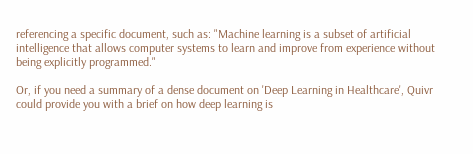referencing a specific document, such as: "Machine learning is a subset of artificial intelligence that allows computer systems to learn and improve from experience without being explicitly programmed."

Or, if you need a summary of a dense document on 'Deep Learning in Healthcare', Quivr could provide you with a brief on how deep learning is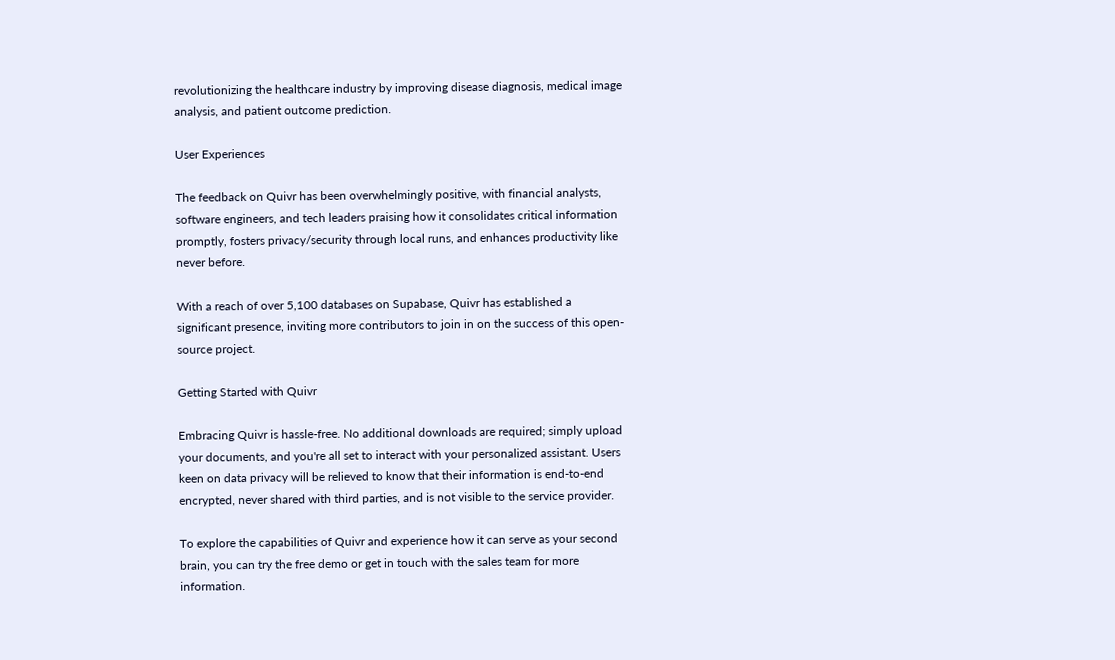revolutionizing the healthcare industry by improving disease diagnosis, medical image analysis, and patient outcome prediction.

User Experiences

The feedback on Quivr has been overwhelmingly positive, with financial analysts, software engineers, and tech leaders praising how it consolidates critical information promptly, fosters privacy/security through local runs, and enhances productivity like never before.

With a reach of over 5,100 databases on Supabase, Quivr has established a significant presence, inviting more contributors to join in on the success of this open-source project.

Getting Started with Quivr

Embracing Quivr is hassle-free. No additional downloads are required; simply upload your documents, and you're all set to interact with your personalized assistant. Users keen on data privacy will be relieved to know that their information is end-to-end encrypted, never shared with third parties, and is not visible to the service provider.

To explore the capabilities of Quivr and experience how it can serve as your second brain, you can try the free demo or get in touch with the sales team for more information.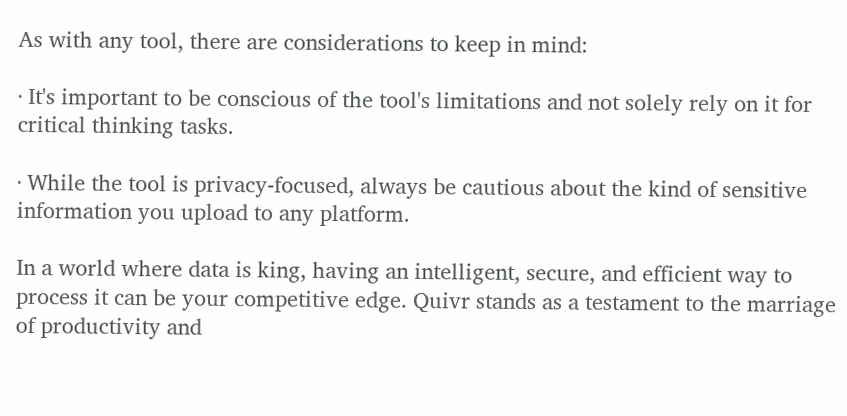As with any tool, there are considerations to keep in mind:

· It's important to be conscious of the tool's limitations and not solely rely on it for critical thinking tasks.

· While the tool is privacy-focused, always be cautious about the kind of sensitive information you upload to any platform.

In a world where data is king, having an intelligent, secure, and efficient way to process it can be your competitive edge. Quivr stands as a testament to the marriage of productivity and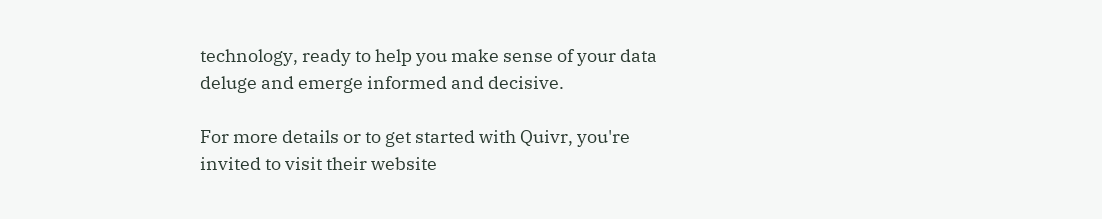technology, ready to help you make sense of your data deluge and emerge informed and decisive.

For more details or to get started with Quivr, you're invited to visit their website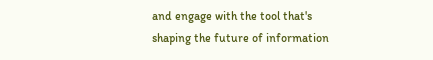and engage with the tool that's shaping the future of information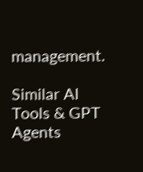management.

Similar AI Tools & GPT Agents